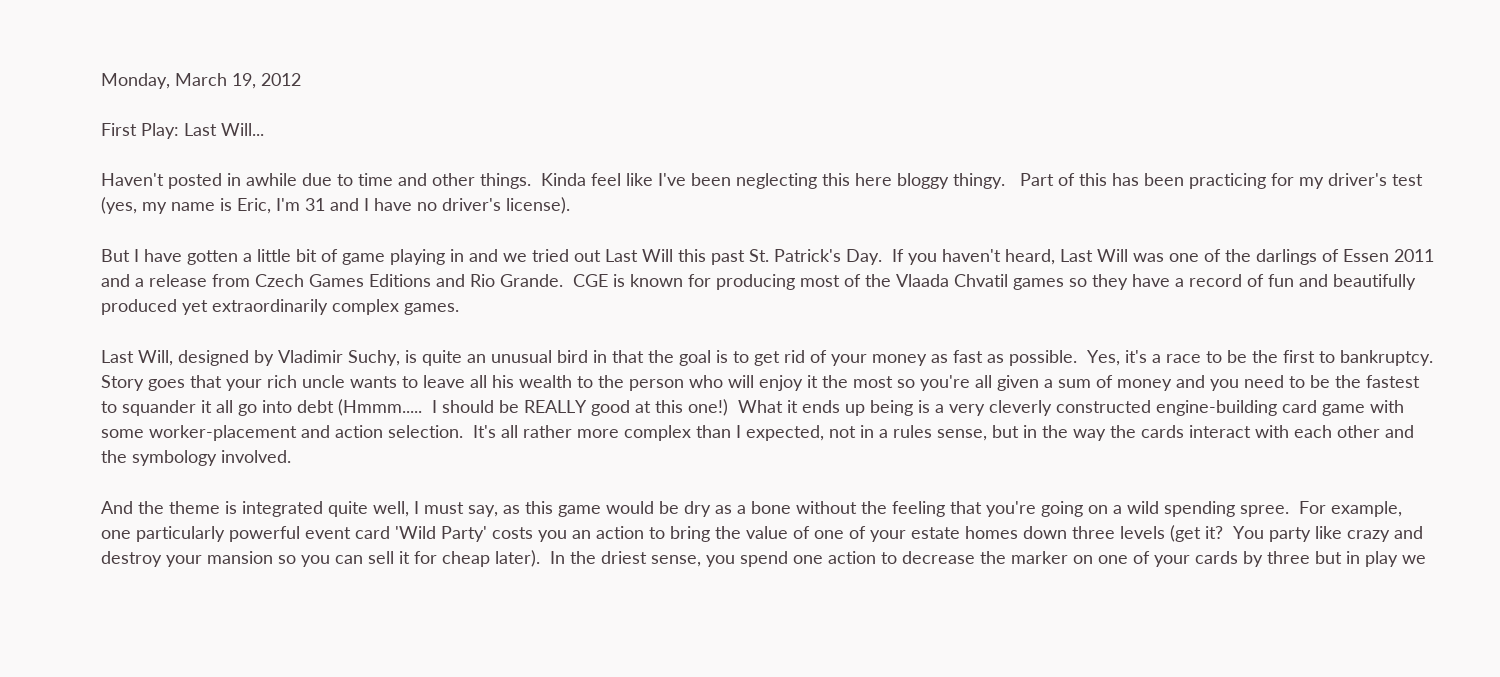Monday, March 19, 2012

First Play: Last Will...

Haven't posted in awhile due to time and other things.  Kinda feel like I've been neglecting this here bloggy thingy.   Part of this has been practicing for my driver's test (yes, my name is Eric, I'm 31 and I have no driver's license).

But I have gotten a little bit of game playing in and we tried out Last Will this past St. Patrick's Day.  If you haven't heard, Last Will was one of the darlings of Essen 2011 and a release from Czech Games Editions and Rio Grande.  CGE is known for producing most of the Vlaada Chvatil games so they have a record of fun and beautifully produced yet extraordinarily complex games.

Last Will, designed by Vladimir Suchy, is quite an unusual bird in that the goal is to get rid of your money as fast as possible.  Yes, it's a race to be the first to bankruptcy.  Story goes that your rich uncle wants to leave all his wealth to the person who will enjoy it the most so you're all given a sum of money and you need to be the fastest to squander it all go into debt (Hmmm.....  I should be REALLY good at this one!)  What it ends up being is a very cleverly constructed engine-building card game with some worker-placement and action selection.  It's all rather more complex than I expected, not in a rules sense, but in the way the cards interact with each other and the symbology involved.

And the theme is integrated quite well, I must say, as this game would be dry as a bone without the feeling that you're going on a wild spending spree.  For example, one particularly powerful event card 'Wild Party' costs you an action to bring the value of one of your estate homes down three levels (get it?  You party like crazy and destroy your mansion so you can sell it for cheap later).  In the driest sense, you spend one action to decrease the marker on one of your cards by three but in play we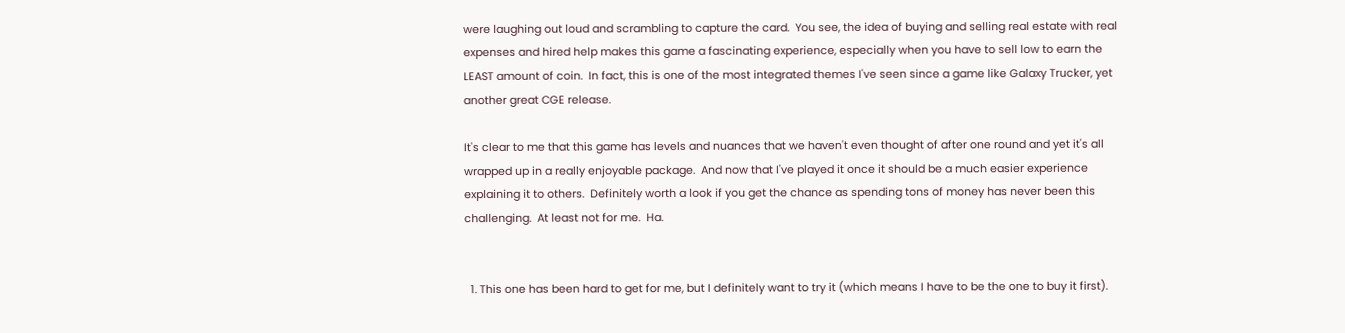were laughing out loud and scrambling to capture the card.  You see, the idea of buying and selling real estate with real expenses and hired help makes this game a fascinating experience, especially when you have to sell low to earn the LEAST amount of coin.  In fact, this is one of the most integrated themes I've seen since a game like Galaxy Trucker, yet another great CGE release.

It's clear to me that this game has levels and nuances that we haven't even thought of after one round and yet it's all wrapped up in a really enjoyable package.  And now that I've played it once it should be a much easier experience explaining it to others.  Definitely worth a look if you get the chance as spending tons of money has never been this challenging.  At least not for me.  Ha.


  1. This one has been hard to get for me, but I definitely want to try it (which means I have to be the one to buy it first).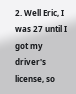2. Well Eric, I was 27 until I got my driver's license, so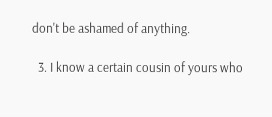don't be ashamed of anything.

  3. I know a certain cousin of yours who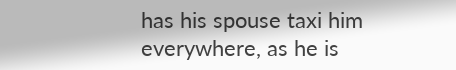has his spouse taxi him everywhere, as he is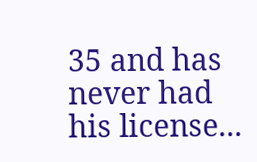35 and has never had his license...